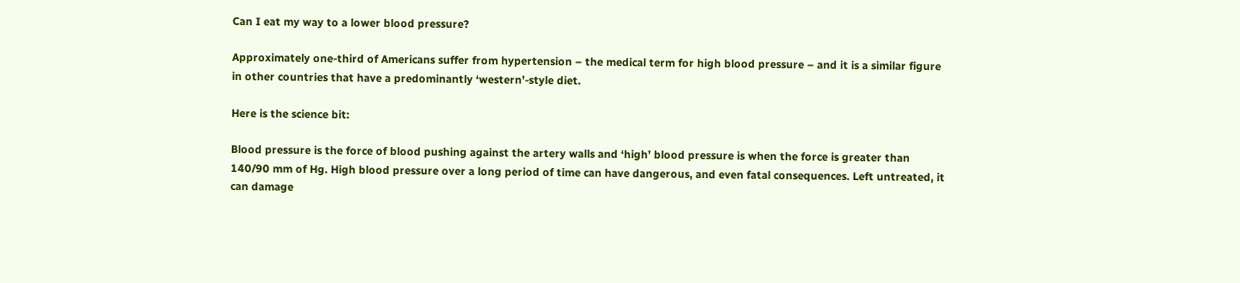Can I eat my way to a lower blood pressure?

Approximately one-third of Americans suffer from hypertension – the medical term for high blood pressure – and it is a similar figure in other countries that have a predominantly ‘western’-style diet.

Here is the science bit:

Blood pressure is the force of blood pushing against the artery walls and ‘high’ blood pressure is when the force is greater than 140/90 mm of Hg. High blood pressure over a long period of time can have dangerous, and even fatal consequences. Left untreated, it can damage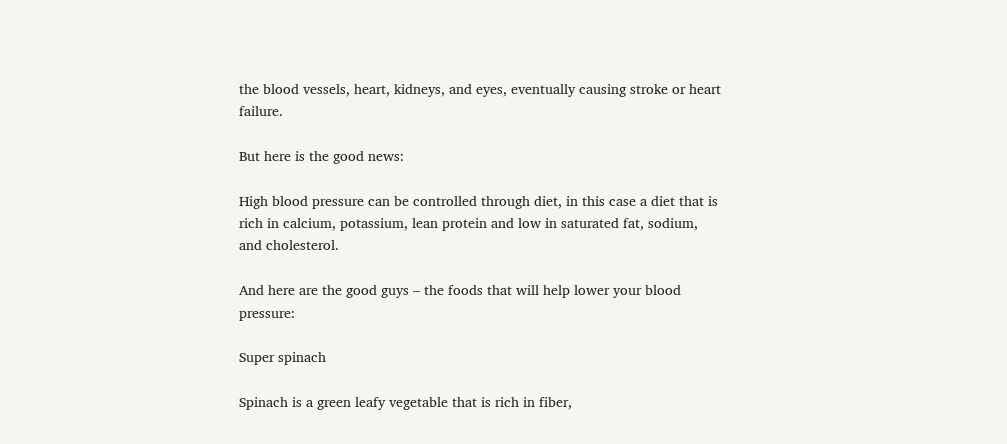the blood vessels, heart, kidneys, and eyes, eventually causing stroke or heart failure.

But here is the good news:

High blood pressure can be controlled through diet, in this case a diet that is rich in calcium, potassium, lean protein and low in saturated fat, sodium, and cholesterol.

And here are the good guys – the foods that will help lower your blood pressure:

Super spinach

Spinach is a green leafy vegetable that is rich in fiber,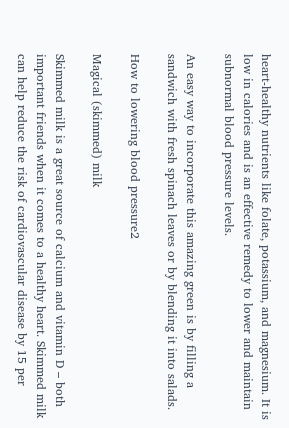heart-healthy nutrients like folate, potassium, and magnesium. It is low in calories and is an effective remedy to lower and maintain subnormal blood pressure levels.

An easy way to incorporate this amazing green is by filling a sandwich with fresh spinach leaves or by blending it into salads.

How to lowering blood pressure2

Magical (skimmed) milk

Skimmed milk is a great source of calcium and vitamin D – both important friends when it comes to a healthy heart. Skimmed milk can help reduce the risk of cardiovascular disease by 15 per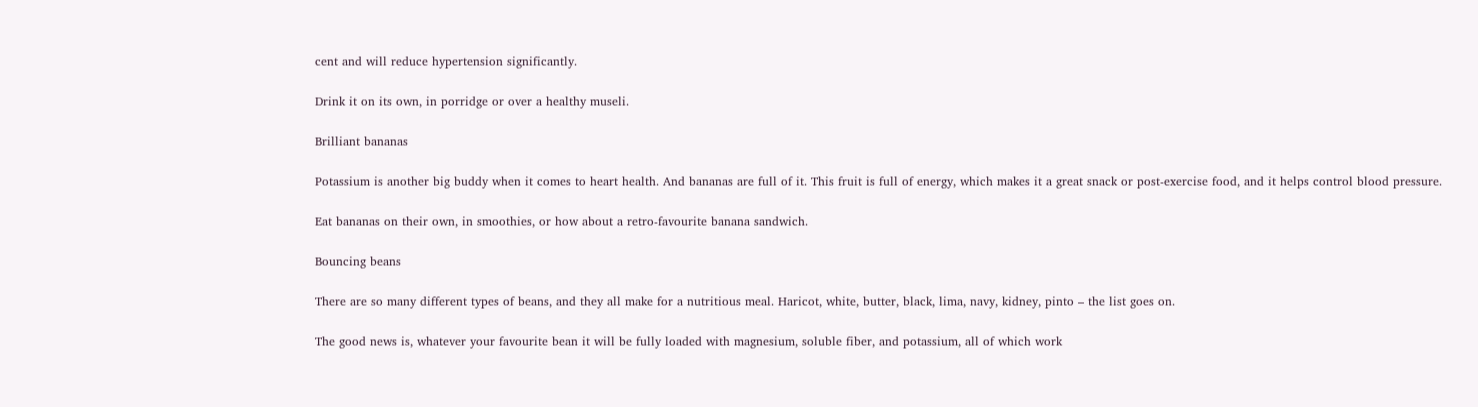cent and will reduce hypertension significantly.

Drink it on its own, in porridge or over a healthy museli.

Brilliant bananas

Potassium is another big buddy when it comes to heart health. And bananas are full of it. This fruit is full of energy, which makes it a great snack or post-exercise food, and it helps control blood pressure.

Eat bananas on their own, in smoothies, or how about a retro-favourite banana sandwich.

Bouncing beans

There are so many different types of beans, and they all make for a nutritious meal. Haricot, white, butter, black, lima, navy, kidney, pinto – the list goes on.

The good news is, whatever your favourite bean it will be fully loaded with magnesium, soluble fiber, and potassium, all of which work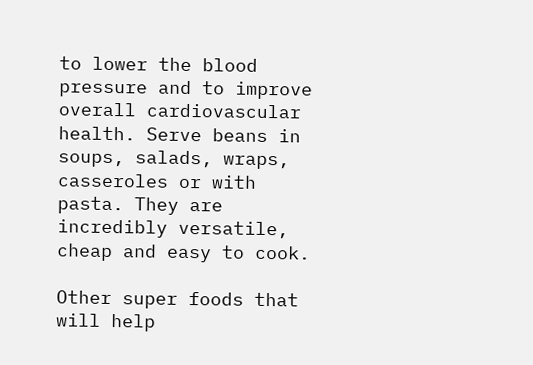to lower the blood pressure and to improve overall cardiovascular health. Serve beans in soups, salads, wraps, casseroles or with pasta. They are incredibly versatile, cheap and easy to cook.

Other super foods that will help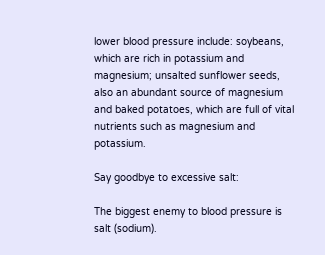lower blood pressure include: soybeans, which are rich in potassium and magnesium; unsalted sunflower seeds, also an abundant source of magnesium and baked potatoes, which are full of vital nutrients such as magnesium and potassium.

Say goodbye to excessive salt:

The biggest enemy to blood pressure is salt (sodium).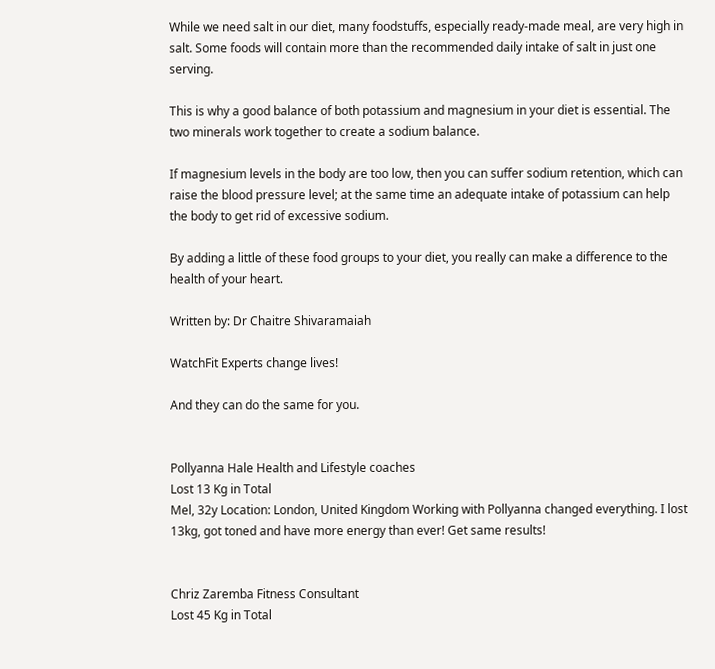While we need salt in our diet, many foodstuffs, especially ready-made meal, are very high in salt. Some foods will contain more than the recommended daily intake of salt in just one serving.

This is why a good balance of both potassium and magnesium in your diet is essential. The two minerals work together to create a sodium balance.

If magnesium levels in the body are too low, then you can suffer sodium retention, which can raise the blood pressure level; at the same time an adequate intake of potassium can help the body to get rid of excessive sodium.

By adding a little of these food groups to your diet, you really can make a difference to the health of your heart.

Written by: Dr Chaitre Shivaramaiah

WatchFit Experts change lives!

And they can do the same for you.


Pollyanna Hale Health and Lifestyle coaches
Lost 13 Kg in Total
Mel, 32y Location: London, United Kingdom Working with Pollyanna changed everything. I lost 13kg, got toned and have more energy than ever! Get same results!


Chriz Zaremba Fitness Consultant
Lost 45 Kg in Total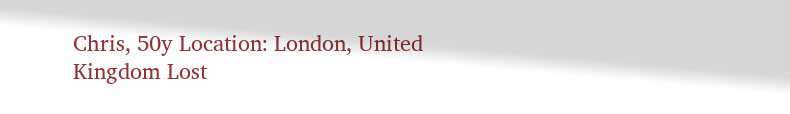Chris, 50y Location: London, United Kingdom Lost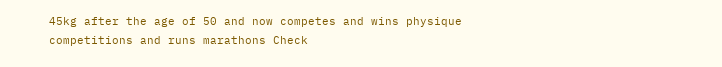45kg after the age of 50 and now competes and wins physique competitions and runs marathons Check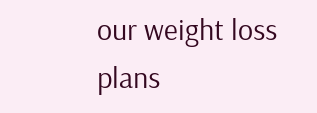our weight loss plans